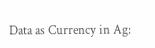Data as Currency in Ag: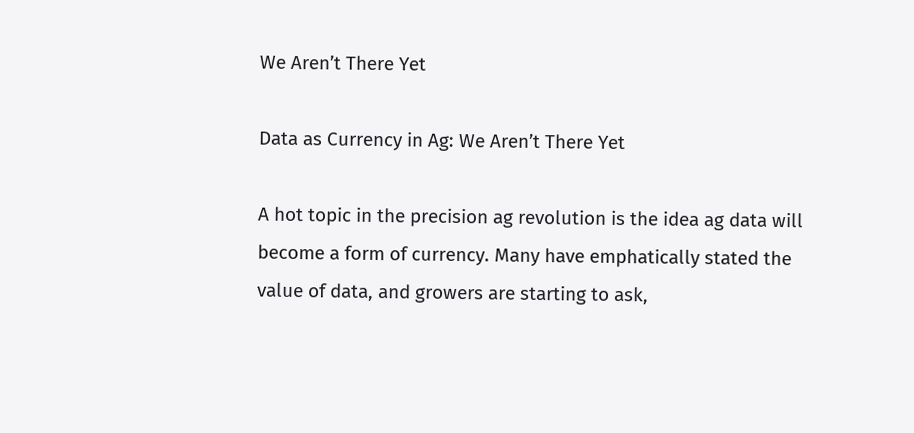We Aren’t There Yet

Data as Currency in Ag: We Aren’t There Yet

A hot topic in the precision ag revolution is the idea ag data will become a form of currency. Many have emphatically stated the value of data, and growers are starting to ask,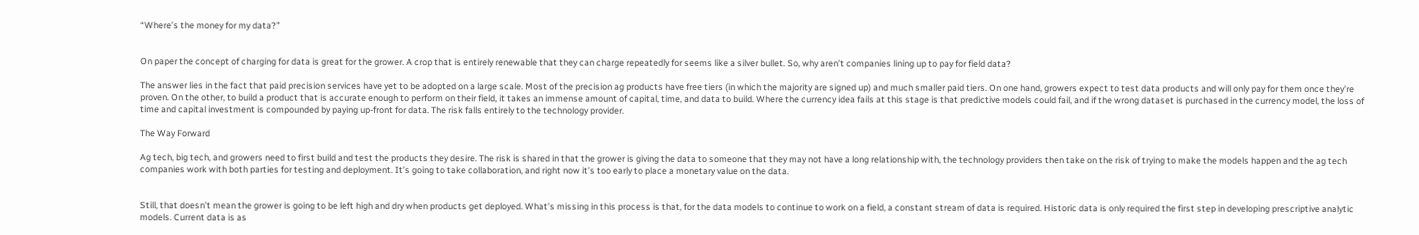“Where’s the money for my data?”


On paper the concept of charging for data is great for the grower. A crop that is entirely renewable that they can charge repeatedly for seems like a silver bullet. So, why aren’t companies lining up to pay for field data?

The answer lies in the fact that paid precision services have yet to be adopted on a large scale. Most of the precision ag products have free tiers (in which the majority are signed up) and much smaller paid tiers. On one hand, growers expect to test data products and will only pay for them once they’re proven. On the other, to build a product that is accurate enough to perform on their field, it takes an immense amount of capital, time, and data to build. Where the currency idea fails at this stage is that predictive models could fail, and if the wrong dataset is purchased in the currency model, the loss of time and capital investment is compounded by paying up-front for data. The risk falls entirely to the technology provider.

The Way Forward

Ag tech, big tech, and growers need to first build and test the products they desire. The risk is shared in that the grower is giving the data to someone that they may not have a long relationship with, the technology providers then take on the risk of trying to make the models happen and the ag tech companies work with both parties for testing and deployment. It’s going to take collaboration, and right now it’s too early to place a monetary value on the data.


Still, that doesn’t mean the grower is going to be left high and dry when products get deployed. What’s missing in this process is that, for the data models to continue to work on a field, a constant stream of data is required. Historic data is only required the first step in developing prescriptive analytic models. Current data is as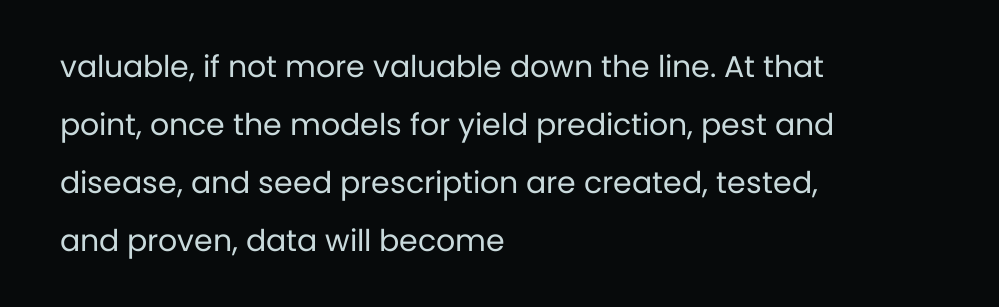valuable, if not more valuable down the line. At that point, once the models for yield prediction, pest and disease, and seed prescription are created, tested, and proven, data will become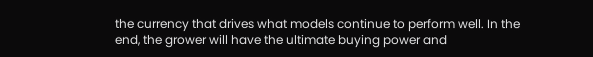the currency that drives what models continue to perform well. In the end, the grower will have the ultimate buying power and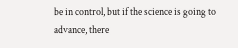be in control, but if the science is going to advance, there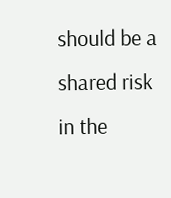should be a shared risk in the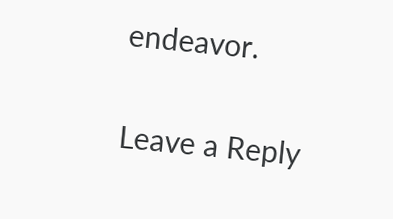endeavor.

Leave a Reply